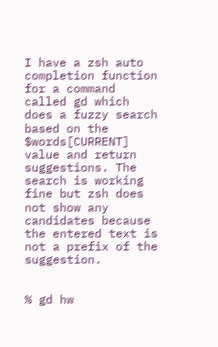I have a zsh auto completion function for a command called gd which does a fuzzy search based on the $words[CURRENT] value and return suggestions. The search is working fine but zsh does not show any candidates because the entered text is not a prefix of the suggestion.


% gd hw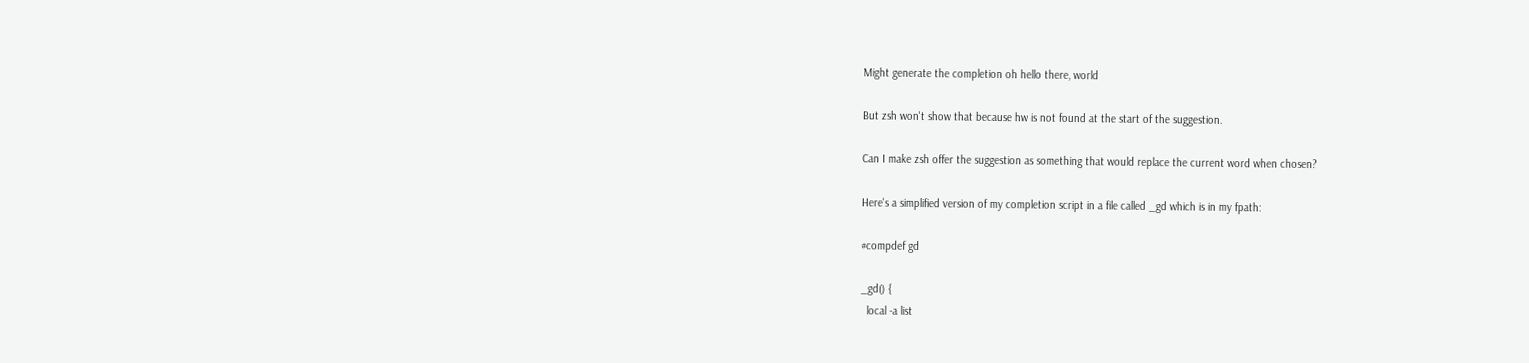Might generate the completion oh hello there, world

But zsh won't show that because hw is not found at the start of the suggestion.

Can I make zsh offer the suggestion as something that would replace the current word when chosen?

Here's a simplified version of my completion script in a file called _gd which is in my fpath:

#compdef gd

_gd() {
  local -a list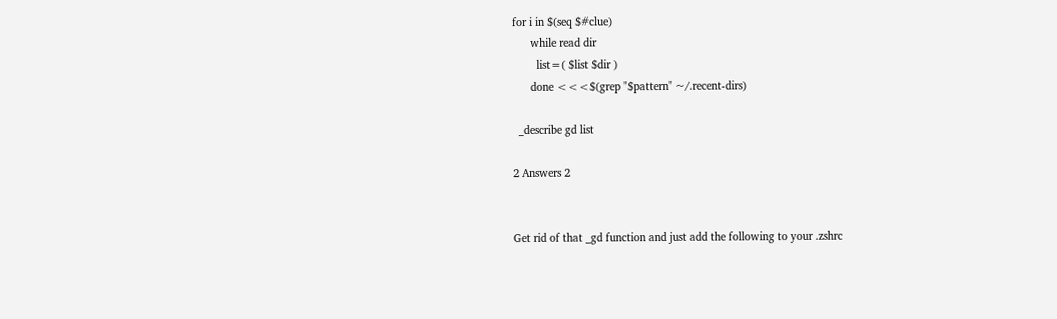for i in $(seq $#clue)
      while read dir
        list=( $list $dir )
      done <<<$(grep "$pattern" ~/.recent-dirs)

  _describe gd list

2 Answers 2


Get rid of that _gd function and just add the following to your .zshrc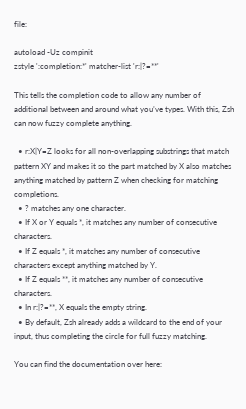file:

autoload -Uz compinit
zstyle ':completion:*' matcher-list 'r:|?=**'

This tells the completion code to allow any number of additional between and around what you’ve types. With this, Zsh can now fuzzy complete anything.

  • r:X|Y=Z looks for all non-overlapping substrings that match pattern XY and makes it so the part matched by X also matches anything matched by pattern Z when checking for matching completions.
  • ? matches any one character.
  • If X or Y equals *, it matches any number of consecutive characters.
  • If Z equals *, it matches any number of consecutive characters except anything matched by Y.
  • If Z equals **, it matches any number of consecutive characters.
  • In r:|?=**, X equals the empty string.
  • By default, Zsh already adds a wildcard to the end of your input, thus completing the circle for full fuzzy matching.

You can find the documentation over here: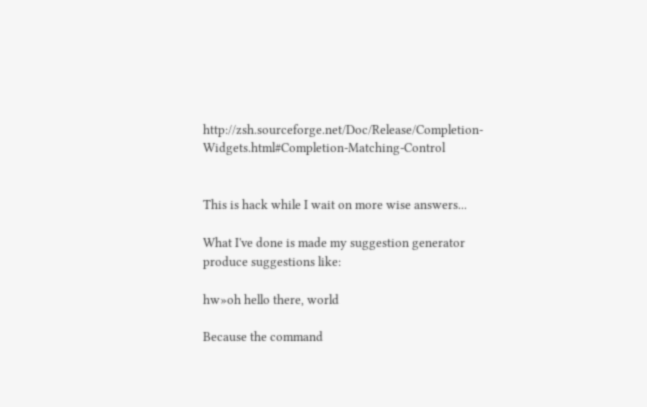http://zsh.sourceforge.net/Doc/Release/Completion-Widgets.html#Completion-Matching-Control


This is hack while I wait on more wise answers...

What I've done is made my suggestion generator produce suggestions like:

hw»oh hello there, world

Because the command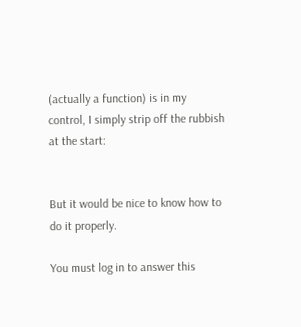(actually a function) is in my control, I simply strip off the rubbish at the start:


But it would be nice to know how to do it properly.

You must log in to answer this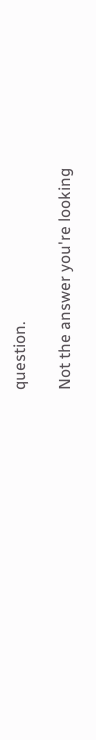question.

Not the answer you're looking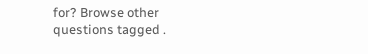for? Browse other questions tagged .